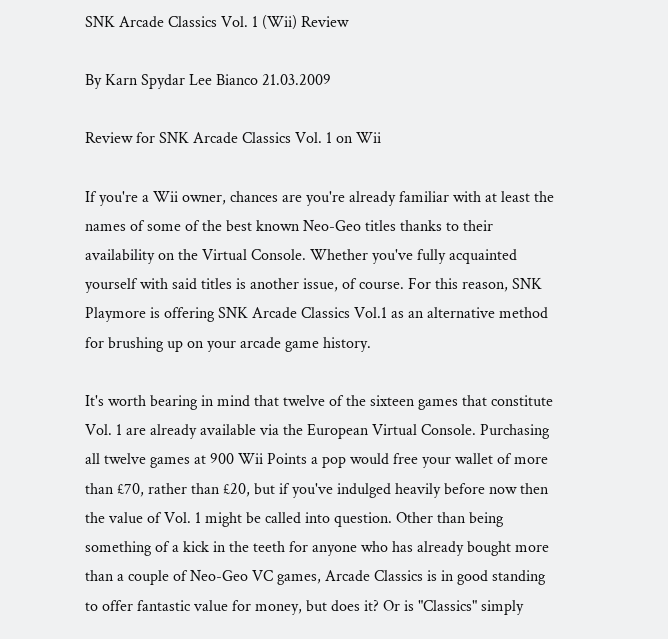SNK Arcade Classics Vol. 1 (Wii) Review

By Karn Spydar Lee Bianco 21.03.2009

Review for SNK Arcade Classics Vol. 1 on Wii

If you're a Wii owner, chances are you're already familiar with at least the names of some of the best known Neo-Geo titles thanks to their availability on the Virtual Console. Whether you've fully acquainted yourself with said titles is another issue, of course. For this reason, SNK Playmore is offering SNK Arcade Classics Vol.1 as an alternative method for brushing up on your arcade game history.

It's worth bearing in mind that twelve of the sixteen games that constitute Vol. 1 are already available via the European Virtual Console. Purchasing all twelve games at 900 Wii Points a pop would free your wallet of more than £70, rather than £20, but if you've indulged heavily before now then the value of Vol. 1 might be called into question. Other than being something of a kick in the teeth for anyone who has already bought more than a couple of Neo-Geo VC games, Arcade Classics is in good standing to offer fantastic value for money, but does it? Or is "Classics" simply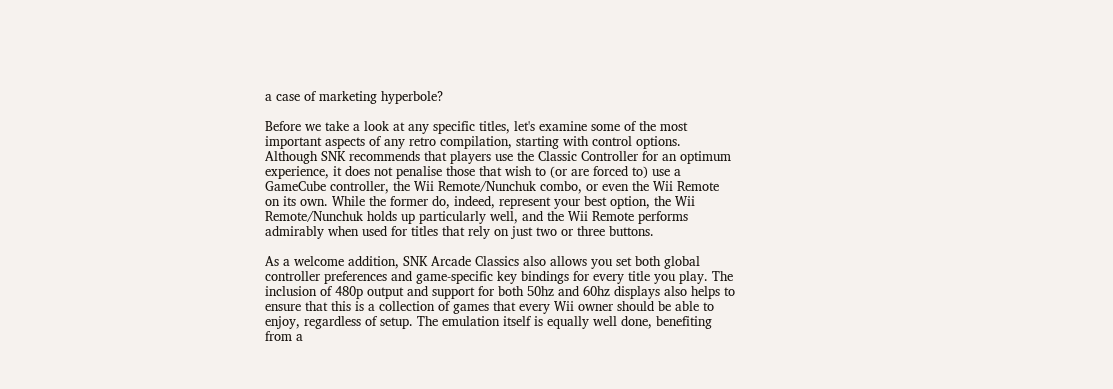a case of marketing hyperbole?

Before we take a look at any specific titles, let's examine some of the most important aspects of any retro compilation, starting with control options. Although SNK recommends that players use the Classic Controller for an optimum experience, it does not penalise those that wish to (or are forced to) use a GameCube controller, the Wii Remote/Nunchuk combo, or even the Wii Remote on its own. While the former do, indeed, represent your best option, the Wii Remote/Nunchuk holds up particularly well, and the Wii Remote performs admirably when used for titles that rely on just two or three buttons.

As a welcome addition, SNK Arcade Classics also allows you set both global controller preferences and game-specific key bindings for every title you play. The inclusion of 480p output and support for both 50hz and 60hz displays also helps to ensure that this is a collection of games that every Wii owner should be able to enjoy, regardless of setup. The emulation itself is equally well done, benefiting from a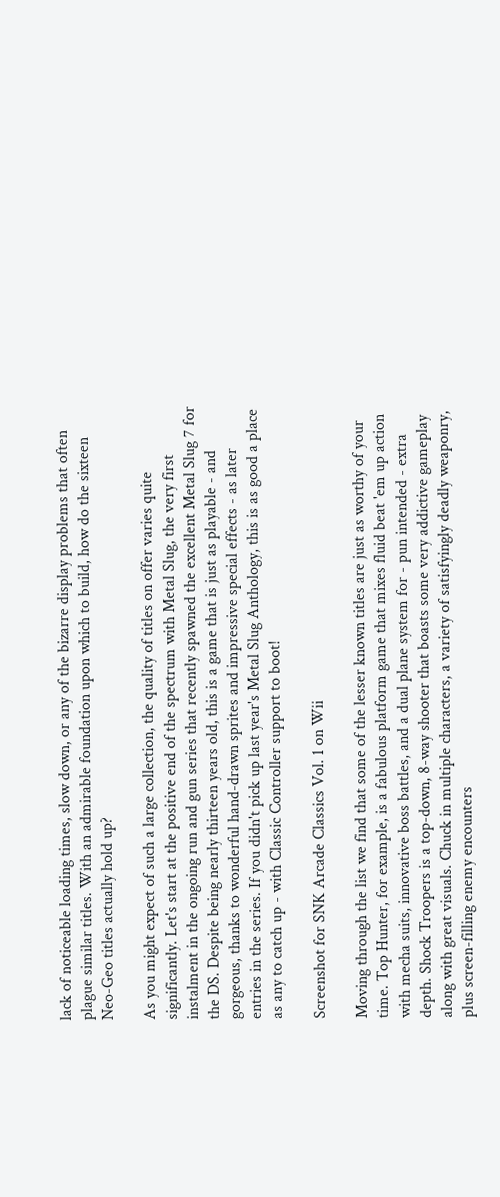lack of noticeable loading times, slow down, or any of the bizarre display problems that often plague similar titles. With an admirable foundation upon which to build, how do the sixteen Neo-Geo titles actually hold up?

As you might expect of such a large collection, the quality of titles on offer varies quite significantly. Let's start at the positive end of the spectrum with Metal Slug, the very first instalment in the ongoing run and gun series that recently spawned the excellent Metal Slug 7 for the DS. Despite being nearly thirteen years old, this is a game that is just as playable - and gorgeous, thanks to wonderful hand-drawn sprites and impressive special effects - as later entries in the series. If you didn't pick up last year's Metal Slug Anthology, this is as good a place as any to catch up - with Classic Controller support to boot!

Screenshot for SNK Arcade Classics Vol. 1 on Wii

Moving through the list we find that some of the lesser known titles are just as worthy of your time. Top Hunter, for example, is a fabulous platform game that mixes fluid beat 'em up action with mecha suits, innovative boss battles, and a dual plane system for - pun intended - extra depth. Shock Troopers is a top-down, 8-way shooter that boasts some very addictive gameplay along with great visuals. Chuck in multiple characters, a variety of satisfyingly deadly weaponry, plus screen-filling enemy encounters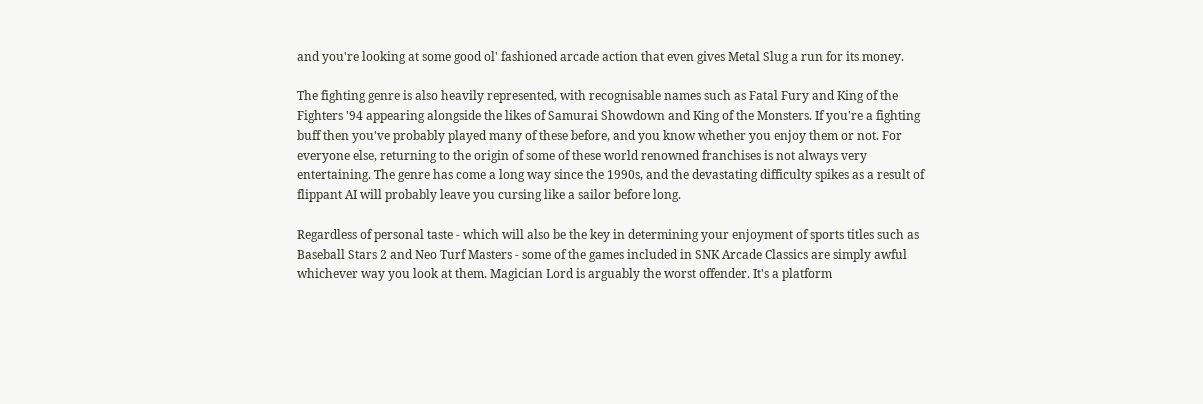and you're looking at some good ol' fashioned arcade action that even gives Metal Slug a run for its money.

The fighting genre is also heavily represented, with recognisable names such as Fatal Fury and King of the Fighters '94 appearing alongside the likes of Samurai Showdown and King of the Monsters. If you're a fighting buff then you've probably played many of these before, and you know whether you enjoy them or not. For everyone else, returning to the origin of some of these world renowned franchises is not always very entertaining. The genre has come a long way since the 1990s, and the devastating difficulty spikes as a result of flippant AI will probably leave you cursing like a sailor before long.

Regardless of personal taste - which will also be the key in determining your enjoyment of sports titles such as Baseball Stars 2 and Neo Turf Masters - some of the games included in SNK Arcade Classics are simply awful whichever way you look at them. Magician Lord is arguably the worst offender. It's a platform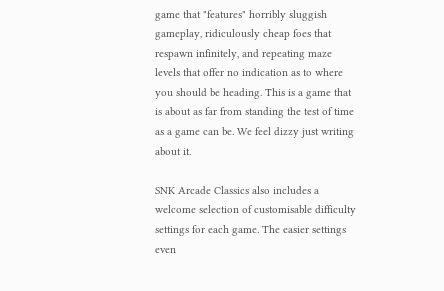game that "features" horribly sluggish gameplay, ridiculously cheap foes that respawn infinitely, and repeating maze levels that offer no indication as to where you should be heading. This is a game that is about as far from standing the test of time as a game can be. We feel dizzy just writing about it.

SNK Arcade Classics also includes a welcome selection of customisable difficulty settings for each game. The easier settings even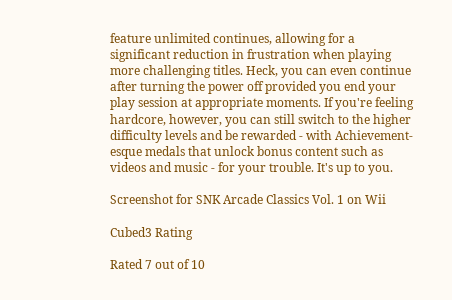feature unlimited continues, allowing for a significant reduction in frustration when playing more challenging titles. Heck, you can even continue after turning the power off provided you end your play session at appropriate moments. If you're feeling hardcore, however, you can still switch to the higher difficulty levels and be rewarded - with Achievement-esque medals that unlock bonus content such as videos and music - for your trouble. It's up to you.

Screenshot for SNK Arcade Classics Vol. 1 on Wii

Cubed3 Rating

Rated 7 out of 10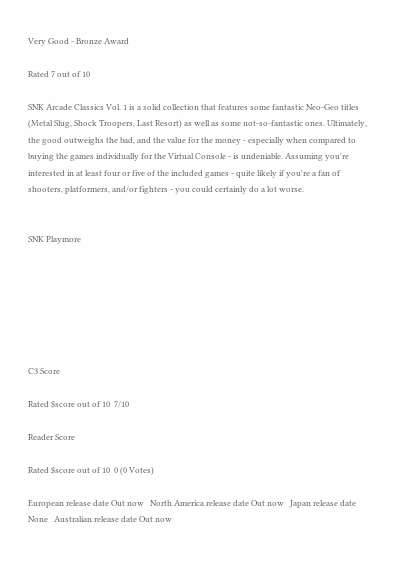Very Good - Bronze Award

Rated 7 out of 10

SNK Arcade Classics Vol. 1 is a solid collection that features some fantastic Neo-Geo titles (Metal Slug, Shock Troopers, Last Resort) as well as some not-so-fantastic ones. Ultimately, the good outweighs the bad, and the value for the money - especially when compared to buying the games individually for the Virtual Console - is undeniable. Assuming you're interested in at least four or five of the included games - quite likely if you're a fan of shooters, platformers, and/or fighters - you could certainly do a lot worse.


SNK Playmore







C3 Score

Rated $score out of 10  7/10

Reader Score

Rated $score out of 10  0 (0 Votes)

European release date Out now   North America release date Out now   Japan release date None   Australian release date Out now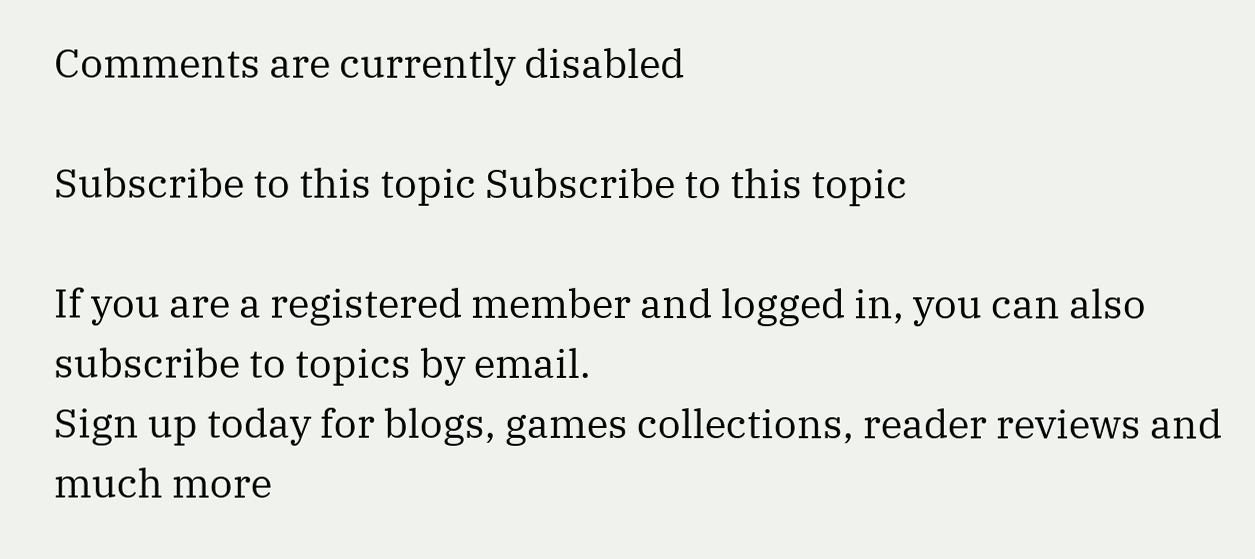Comments are currently disabled

Subscribe to this topic Subscribe to this topic

If you are a registered member and logged in, you can also subscribe to topics by email.
Sign up today for blogs, games collections, reader reviews and much more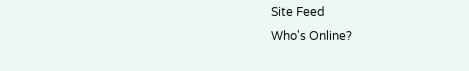Site Feed
Who's Online?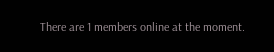There are 1 members online at the moment.